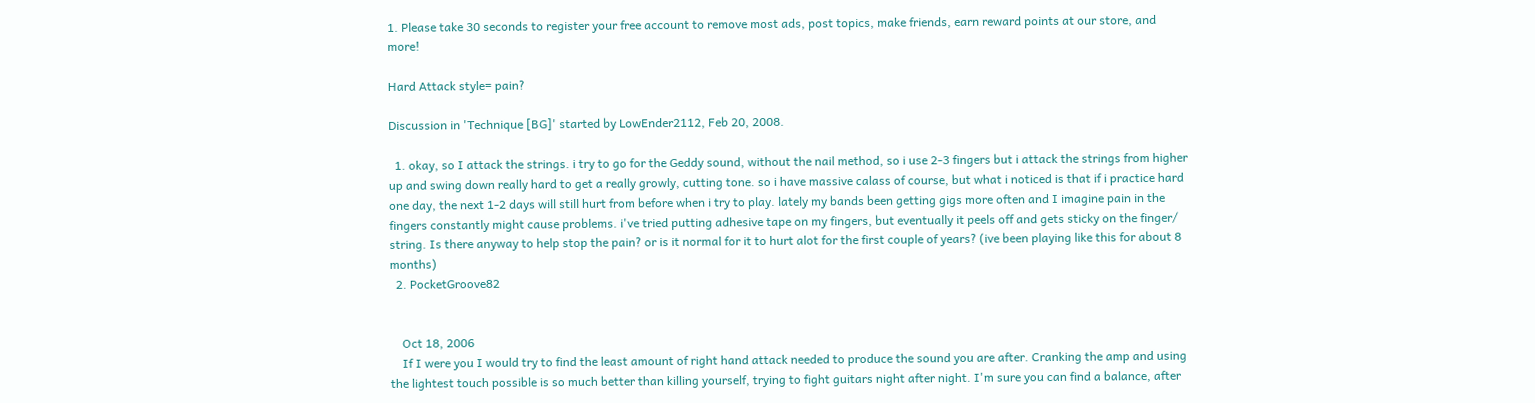1. Please take 30 seconds to register your free account to remove most ads, post topics, make friends, earn reward points at our store, and more!

Hard Attack style= pain?

Discussion in 'Technique [BG]' started by LowEnder2112, Feb 20, 2008.

  1. okay, so I attack the strings. i try to go for the Geddy sound, without the nail method, so i use 2-3 fingers but i attack the strings from higher up and swing down really hard to get a really growly, cutting tone. so i have massive calass of course, but what i noticed is that if i practice hard one day, the next 1-2 days will still hurt from before when i try to play. lately my bands been getting gigs more often and I imagine pain in the fingers constantly might cause problems. i've tried putting adhesive tape on my fingers, but eventually it peels off and gets sticky on the finger/ string. Is there anyway to help stop the pain? or is it normal for it to hurt alot for the first couple of years? (ive been playing like this for about 8 months)
  2. PocketGroove82


    Oct 18, 2006
    If I were you I would try to find the least amount of right hand attack needed to produce the sound you are after. Cranking the amp and using the lightest touch possible is so much better than killing yourself, trying to fight guitars night after night. I'm sure you can find a balance, after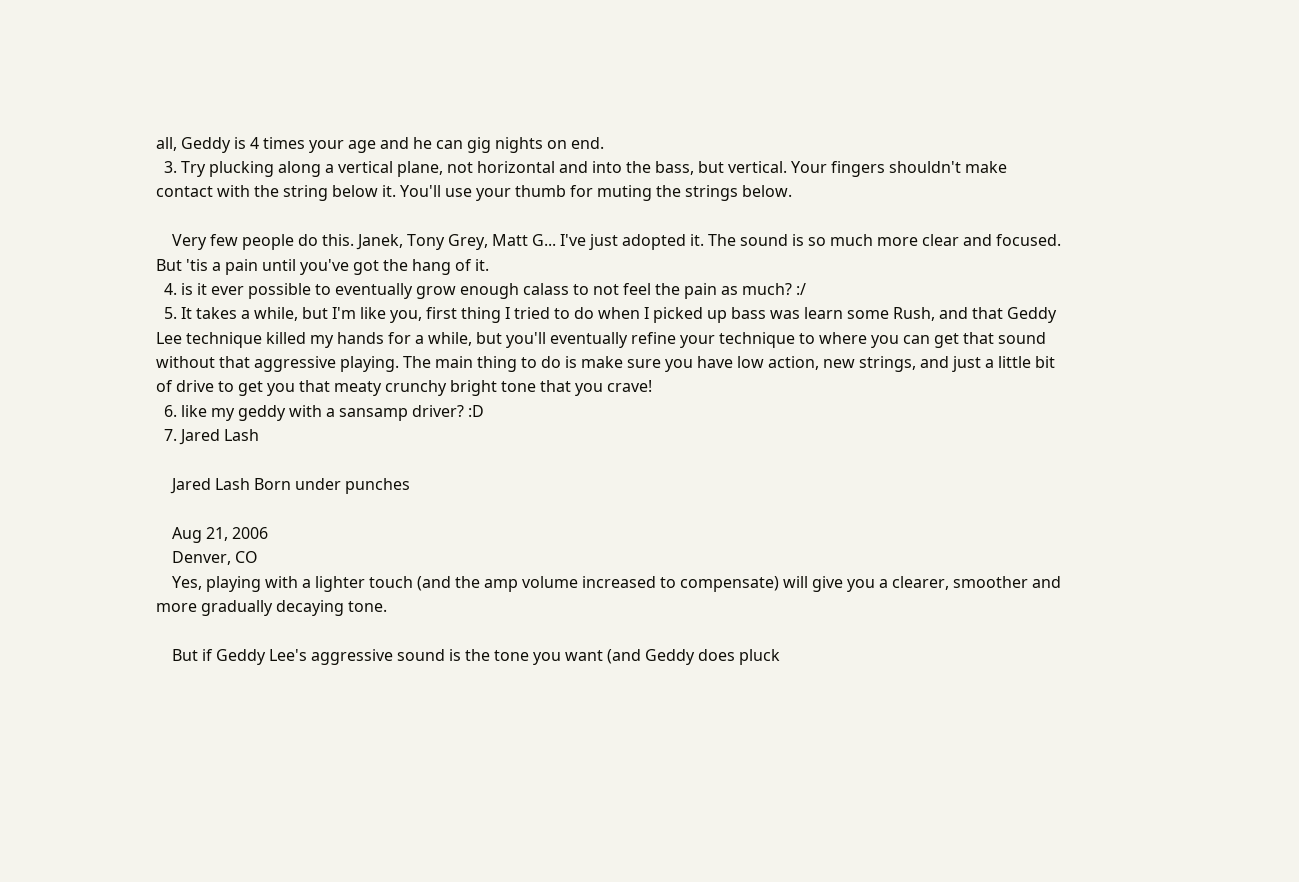all, Geddy is 4 times your age and he can gig nights on end.
  3. Try plucking along a vertical plane, not horizontal and into the bass, but vertical. Your fingers shouldn't make contact with the string below it. You'll use your thumb for muting the strings below.

    Very few people do this. Janek, Tony Grey, Matt G... I've just adopted it. The sound is so much more clear and focused. But 'tis a pain until you've got the hang of it.
  4. is it ever possible to eventually grow enough calass to not feel the pain as much? :/
  5. It takes a while, but I'm like you, first thing I tried to do when I picked up bass was learn some Rush, and that Geddy Lee technique killed my hands for a while, but you'll eventually refine your technique to where you can get that sound without that aggressive playing. The main thing to do is make sure you have low action, new strings, and just a little bit of drive to get you that meaty crunchy bright tone that you crave!
  6. like my geddy with a sansamp driver? :D
  7. Jared Lash

    Jared Lash Born under punches

    Aug 21, 2006
    Denver, CO
    Yes, playing with a lighter touch (and the amp volume increased to compensate) will give you a clearer, smoother and more gradually decaying tone.

    But if Geddy Lee's aggressive sound is the tone you want (and Geddy does pluck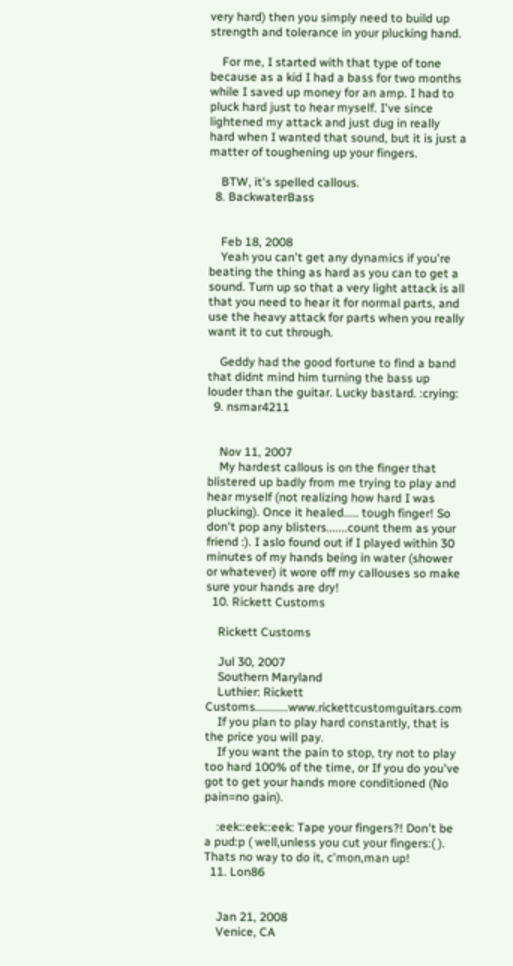very hard) then you simply need to build up strength and tolerance in your plucking hand.

    For me, I started with that type of tone because as a kid I had a bass for two months while I saved up money for an amp. I had to pluck hard just to hear myself. I've since lightened my attack and just dug in really hard when I wanted that sound, but it is just a matter of toughening up your fingers.

    BTW, it's spelled callous.
  8. BackwaterBass


    Feb 18, 2008
    Yeah you can't get any dynamics if you're beating the thing as hard as you can to get a sound. Turn up so that a very light attack is all that you need to hear it for normal parts, and use the heavy attack for parts when you really want it to cut through.

    Geddy had the good fortune to find a band that didnt mind him turning the bass up louder than the guitar. Lucky bastard. :crying:
  9. nsmar4211


    Nov 11, 2007
    My hardest callous is on the finger that blistered up badly from me trying to play and hear myself (not realizing how hard I was plucking). Once it healed..... tough finger! So don't pop any blisters.......count them as your friend :). I aslo found out if I played within 30 minutes of my hands being in water (shower or whatever) it wore off my callouses so make sure your hands are dry!
  10. Rickett Customs

    Rickett Customs

    Jul 30, 2007
    Southern Maryland
    Luthier: Rickett Customs...........www.rickettcustomguitars.com
    If you plan to play hard constantly, that is the price you will pay.
    If you want the pain to stop, try not to play too hard 100% of the time, or If you do you've got to get your hands more conditioned (No pain=no gain).

    :eek::eek::eek: Tape your fingers?! Don't be a pud:p ( well,unless you cut your fingers:( ). Thats no way to do it, c'mon,man up!
  11. Lon86


    Jan 21, 2008
    Venice, CA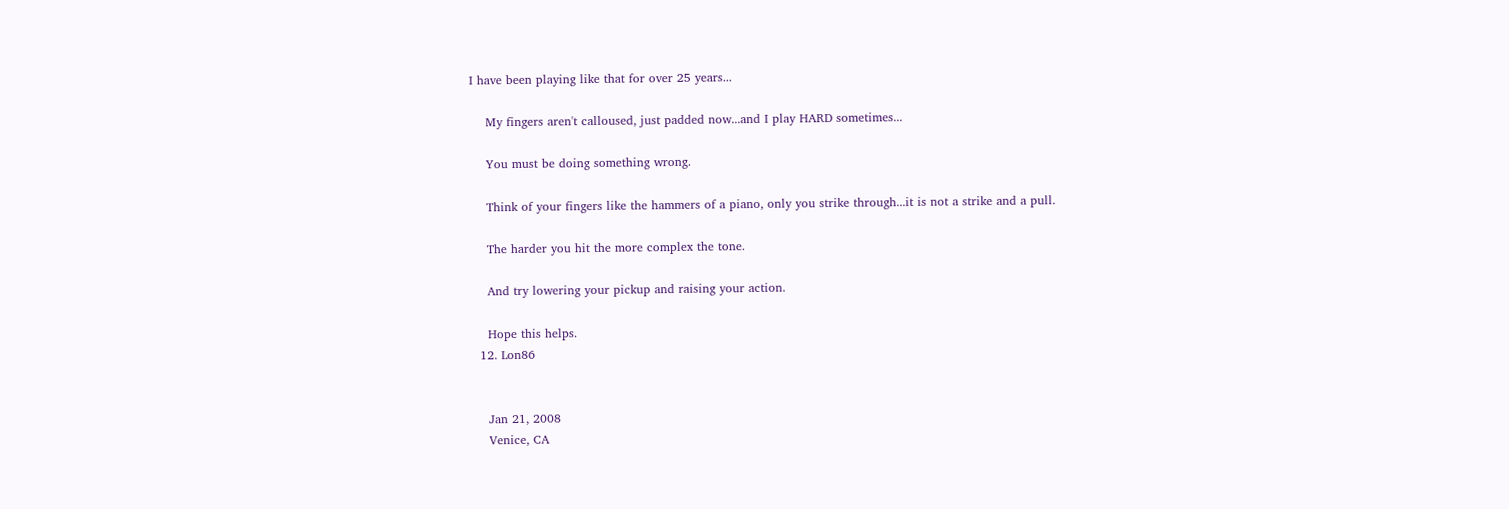I have been playing like that for over 25 years...

    My fingers aren't calloused, just padded now...and I play HARD sometimes...

    You must be doing something wrong.

    Think of your fingers like the hammers of a piano, only you strike through...it is not a strike and a pull.

    The harder you hit the more complex the tone.

    And try lowering your pickup and raising your action.

    Hope this helps.
  12. Lon86


    Jan 21, 2008
    Venice, CA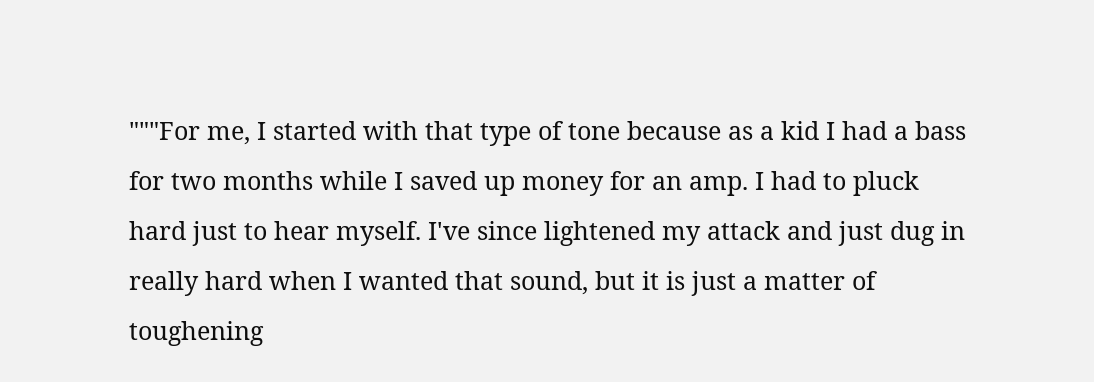"""For me, I started with that type of tone because as a kid I had a bass for two months while I saved up money for an amp. I had to pluck hard just to hear myself. I've since lightened my attack and just dug in really hard when I wanted that sound, but it is just a matter of toughening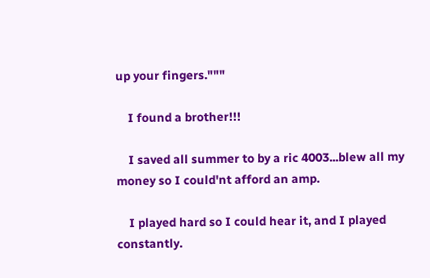up your fingers."""

    I found a brother!!!

    I saved all summer to by a ric 4003...blew all my money so I could'nt afford an amp.

    I played hard so I could hear it, and I played constantly.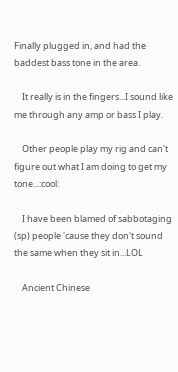Finally plugged in, and had the baddest bass tone in the area.

    It really is in the fingers...I sound like me through any amp or bass I play.

    Other people play my rig and can't figure out what I am doing to get my tone...:cool:

    I have been blamed of sabbotaging (sp) people 'cause they don't sound the same when they sit in...LOL

    Ancient Chinese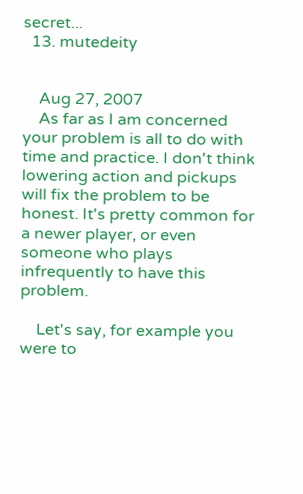secret...
  13. mutedeity


    Aug 27, 2007
    As far as I am concerned your problem is all to do with time and practice. I don't think lowering action and pickups will fix the problem to be honest. It's pretty common for a newer player, or even someone who plays infrequently to have this problem.

    Let's say, for example you were to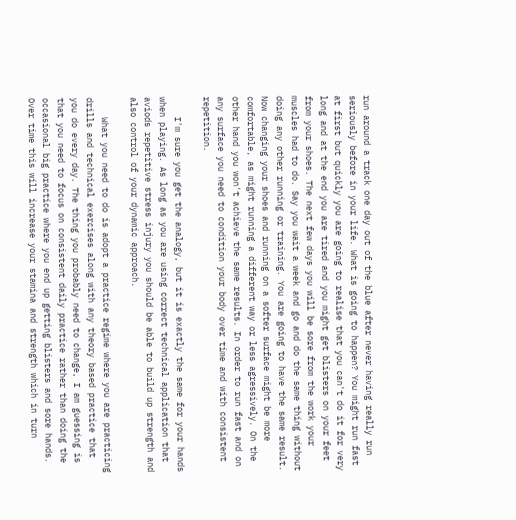run around a track one day out of the blue after never having really run seriously before in your life. What is going to happen? You might run fast at first but quickly you are going to realise that you can't do it for very long and at the end you are tired and you might get blisters on your feet from your shoes. The next few days you will be sore from the work your muscles had to do. Say you wait a week and go and do the same thing without doing any other running or training. You are going to have the same result. Now changing your shoes and running on a softer surface might be more comfortable, as might running a different way or less agressively. On the other hand you won't achieve the same results. In order to run fast and on any surface you need to condition your body over time and with consistent repetition.

    I'm sure you get the analogy, but it is exactly the same for your hands when playing. As long as you are using correct technical application that aviods repetitive stress injury you should be able to build up strength and also control of your dynamic approach.

    What you need to do is adopt a practice regime where you are practicing drills and technical exercises along with any theory based practice that you do every day. The thing you probably need to change, I am guessing is that you need to focus on consistent daily practice rather than doing the occasional big practice where you end up getting blisters and sore hands. Over time this will increase your stamina and strength which in turn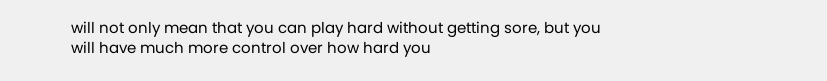will not only mean that you can play hard without getting sore, but you will have much more control over how hard you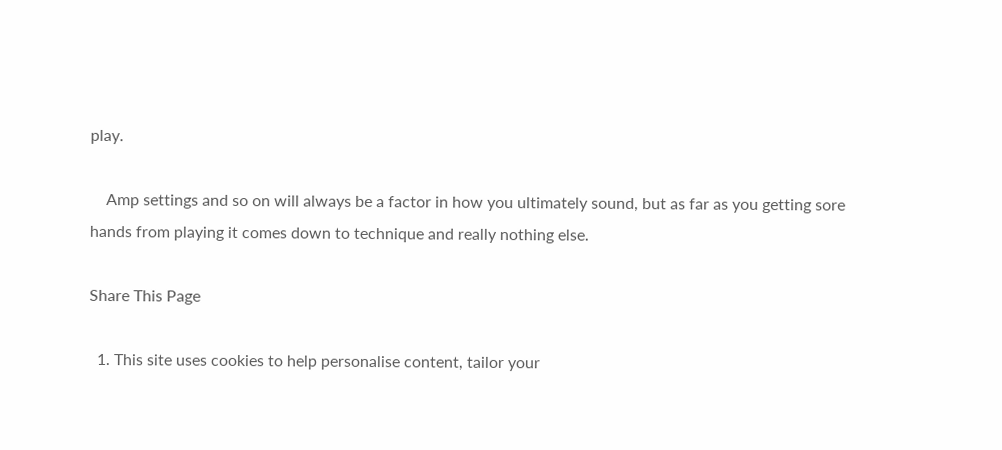play.

    Amp settings and so on will always be a factor in how you ultimately sound, but as far as you getting sore hands from playing it comes down to technique and really nothing else.

Share This Page

  1. This site uses cookies to help personalise content, tailor your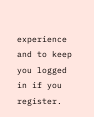experience and to keep you logged in if you register.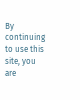By continuing to use this site, you are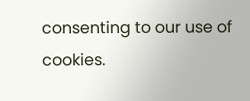consenting to our use of cookies.